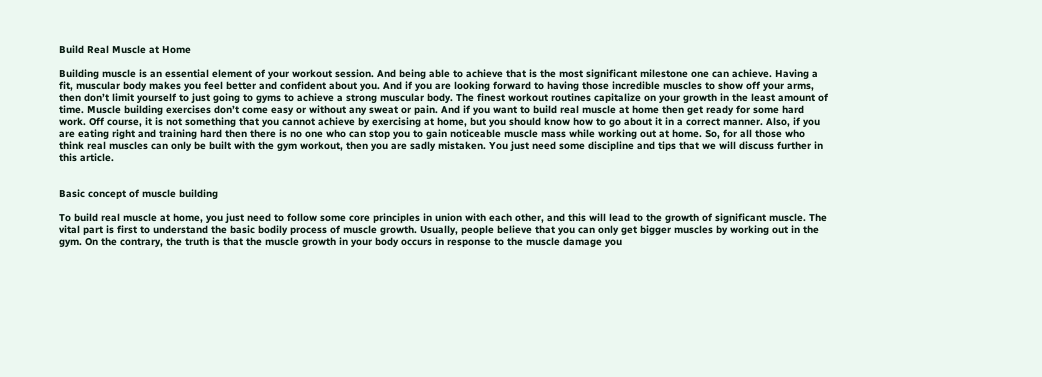Build Real Muscle at Home

Building muscle is an essential element of your workout session. And being able to achieve that is the most significant milestone one can achieve. Having a fit, muscular body makes you feel better and confident about you. And if you are looking forward to having those incredible muscles to show off your arms, then don’t limit yourself to just going to gyms to achieve a strong muscular body. The finest workout routines capitalize on your growth in the least amount of time. Muscle building exercises don’t come easy or without any sweat or pain. And if you want to build real muscle at home then get ready for some hard work. Off course, it is not something that you cannot achieve by exercising at home, but you should know how to go about it in a correct manner. Also, if you are eating right and training hard then there is no one who can stop you to gain noticeable muscle mass while working out at home. So, for all those who think real muscles can only be built with the gym workout, then you are sadly mistaken. You just need some discipline and tips that we will discuss further in this article.


Basic concept of muscle building

To build real muscle at home, you just need to follow some core principles in union with each other, and this will lead to the growth of significant muscle. The vital part is first to understand the basic bodily process of muscle growth. Usually, people believe that you can only get bigger muscles by working out in the gym. On the contrary, the truth is that the muscle growth in your body occurs in response to the muscle damage you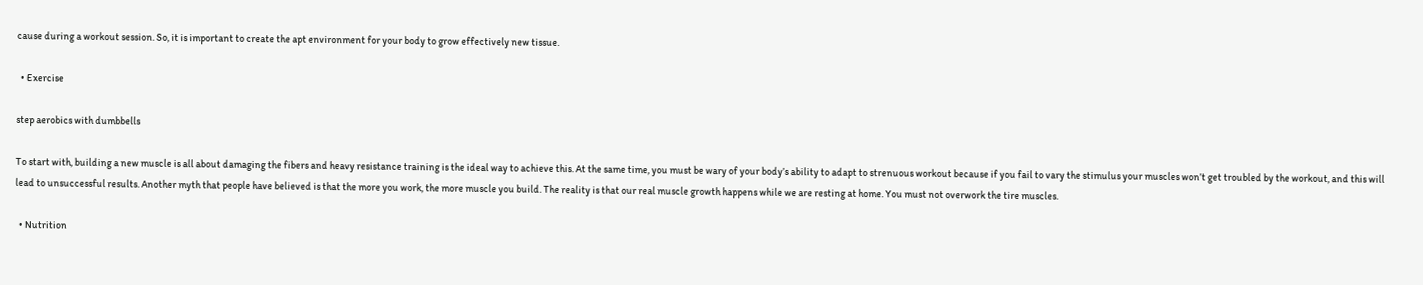cause during a workout session. So, it is important to create the apt environment for your body to grow effectively new tissue.

  • Exercise

step aerobics with dumbbells

To start with, building a new muscle is all about damaging the fibers and heavy resistance training is the ideal way to achieve this. At the same time, you must be wary of your body’s ability to adapt to strenuous workout because if you fail to vary the stimulus your muscles won’t get troubled by the workout, and this will lead to unsuccessful results. Another myth that people have believed is that the more you work, the more muscle you build. The reality is that our real muscle growth happens while we are resting at home. You must not overwork the tire muscles.

  • Nutrition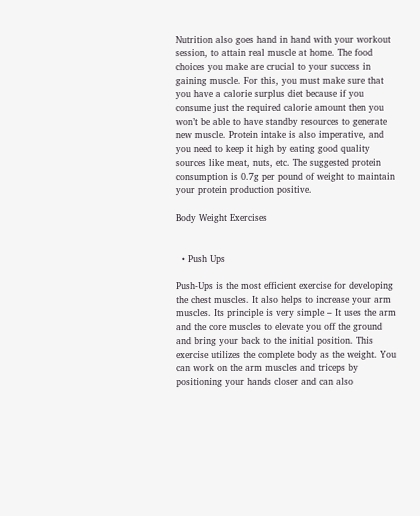Nutrition also goes hand in hand with your workout session, to attain real muscle at home. The food choices you make are crucial to your success in gaining muscle. For this, you must make sure that you have a calorie surplus diet because if you consume just the required calorie amount then you won’t be able to have standby resources to generate new muscle. Protein intake is also imperative, and you need to keep it high by eating good quality sources like meat, nuts, etc. The suggested protein consumption is 0.7g per pound of weight to maintain your protein production positive.

Body Weight Exercises


  • Push Ups

Push-Ups is the most efficient exercise for developing the chest muscles. It also helps to increase your arm muscles. Its principle is very simple – It uses the arm and the core muscles to elevate you off the ground and bring your back to the initial position. This exercise utilizes the complete body as the weight. You can work on the arm muscles and triceps by positioning your hands closer and can also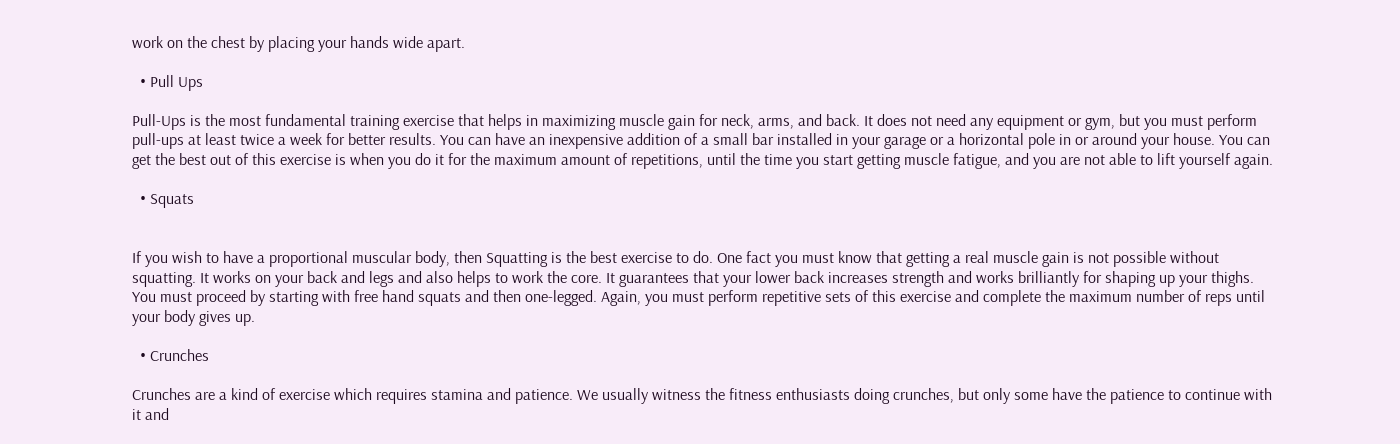work on the chest by placing your hands wide apart.

  • Pull Ups

Pull-Ups is the most fundamental training exercise that helps in maximizing muscle gain for neck, arms, and back. It does not need any equipment or gym, but you must perform pull-ups at least twice a week for better results. You can have an inexpensive addition of a small bar installed in your garage or a horizontal pole in or around your house. You can get the best out of this exercise is when you do it for the maximum amount of repetitions, until the time you start getting muscle fatigue, and you are not able to lift yourself again.

  • Squats


If you wish to have a proportional muscular body, then Squatting is the best exercise to do. One fact you must know that getting a real muscle gain is not possible without squatting. It works on your back and legs and also helps to work the core. It guarantees that your lower back increases strength and works brilliantly for shaping up your thighs. You must proceed by starting with free hand squats and then one-legged. Again, you must perform repetitive sets of this exercise and complete the maximum number of reps until your body gives up.

  • Crunches

Crunches are a kind of exercise which requires stamina and patience. We usually witness the fitness enthusiasts doing crunches, but only some have the patience to continue with it and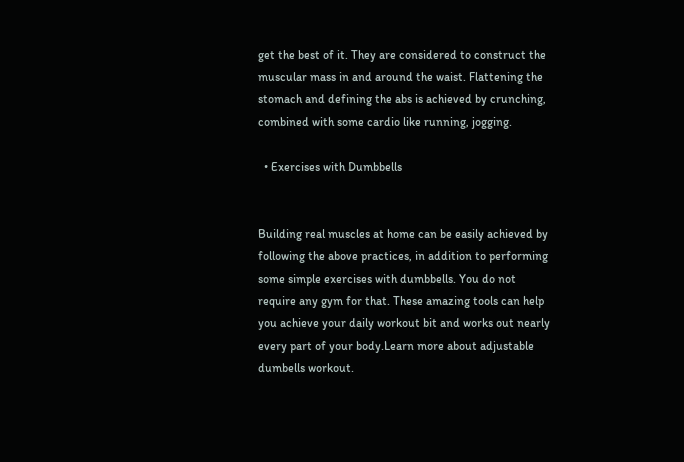get the best of it. They are considered to construct the muscular mass in and around the waist. Flattening the stomach and defining the abs is achieved by crunching, combined with some cardio like running, jogging.

  • Exercises with Dumbbells


Building real muscles at home can be easily achieved by following the above practices, in addition to performing some simple exercises with dumbbells. You do not require any gym for that. These amazing tools can help you achieve your daily workout bit and works out nearly every part of your body.Learn more about adjustable dumbells workout.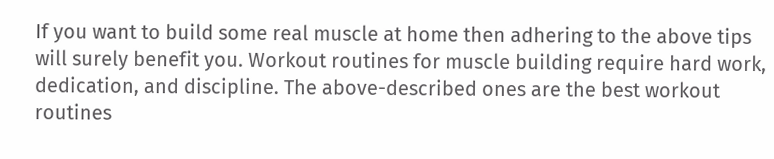If you want to build some real muscle at home then adhering to the above tips will surely benefit you. Workout routines for muscle building require hard work, dedication, and discipline. The above-described ones are the best workout routines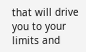that will drive you to your limits and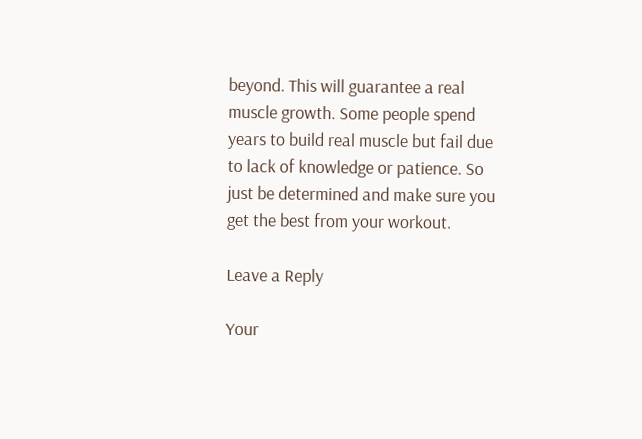beyond. This will guarantee a real muscle growth. Some people spend years to build real muscle but fail due to lack of knowledge or patience. So just be determined and make sure you get the best from your workout.

Leave a Reply

Your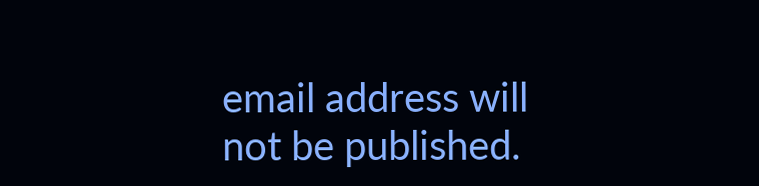email address will not be published.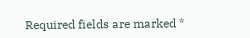Required fields are marked *